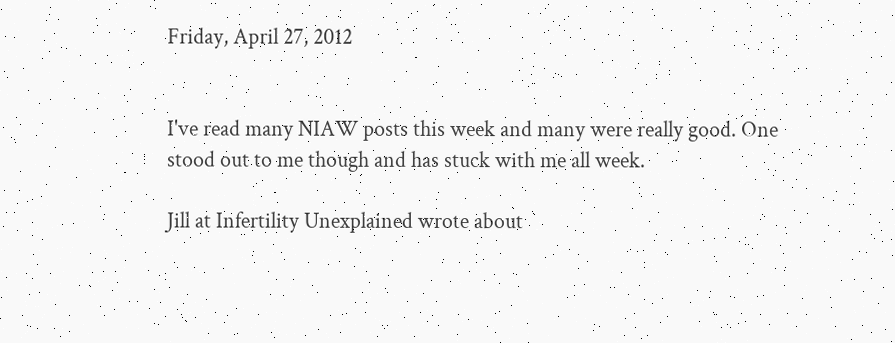Friday, April 27, 2012


I've read many NIAW posts this week and many were really good. One stood out to me though and has stuck with me all week.

Jill at Infertility Unexplained wrote about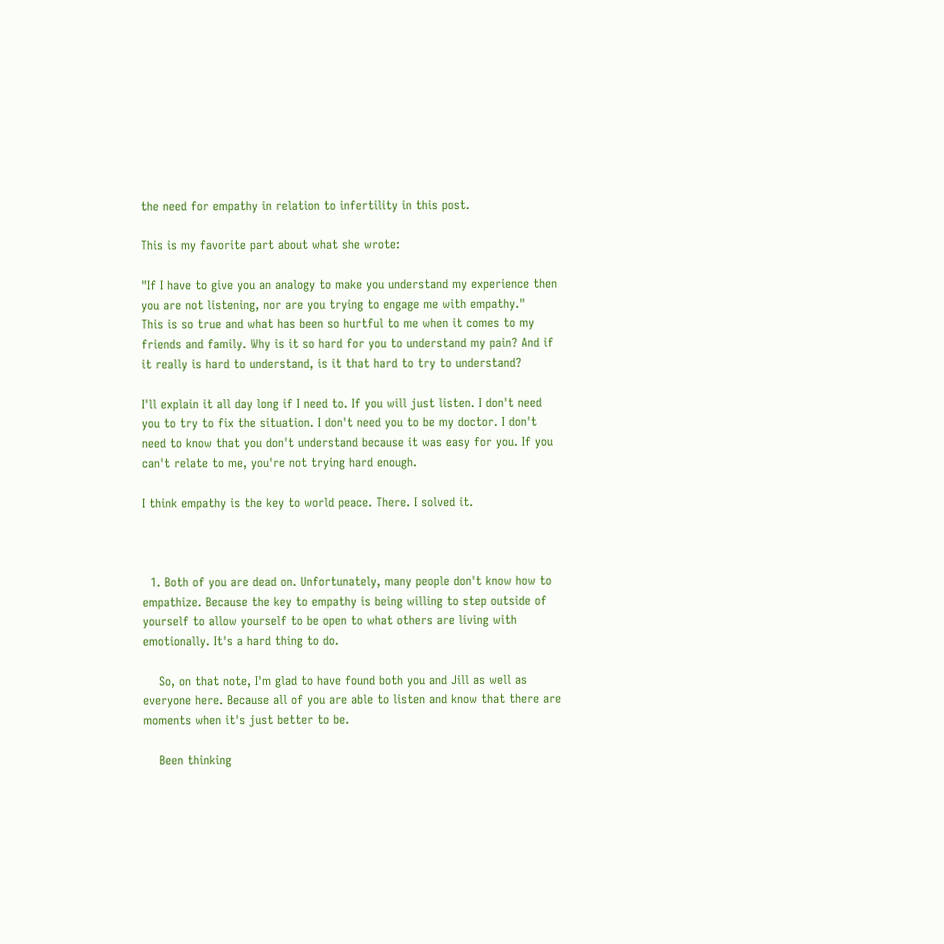the need for empathy in relation to infertility in this post.

This is my favorite part about what she wrote:

"If I have to give you an analogy to make you understand my experience then you are not listening, nor are you trying to engage me with empathy."
This is so true and what has been so hurtful to me when it comes to my friends and family. Why is it so hard for you to understand my pain? And if it really is hard to understand, is it that hard to try to understand?

I'll explain it all day long if I need to. If you will just listen. I don't need you to try to fix the situation. I don't need you to be my doctor. I don't need to know that you don't understand because it was easy for you. If you can't relate to me, you're not trying hard enough.

I think empathy is the key to world peace. There. I solved it.



  1. Both of you are dead on. Unfortunately, many people don't know how to empathize. Because the key to empathy is being willing to step outside of yourself to allow yourself to be open to what others are living with emotionally. It's a hard thing to do.

    So, on that note, I'm glad to have found both you and Jill as well as everyone here. Because all of you are able to listen and know that there are moments when it's just better to be.

    Been thinking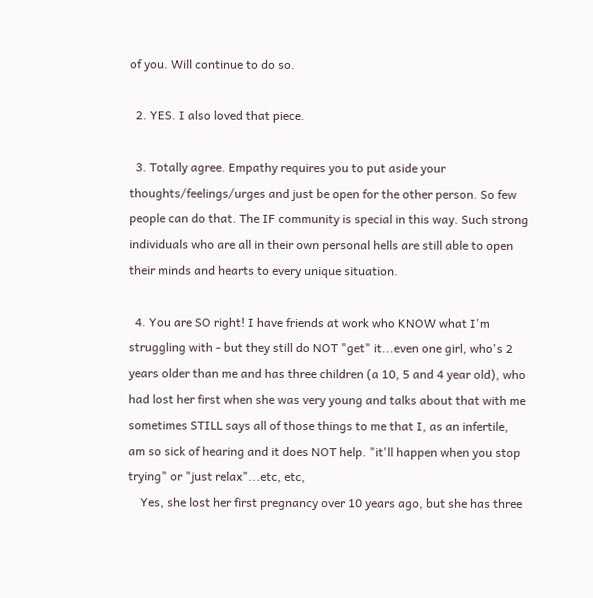of you. Will continue to do so.

  2. YES. I also loved that piece.

  3. Totally agree. Empathy requires you to put aside your thoughts/feelings/urges and just be open for the other person. So few people can do that. The IF community is special in this way. Such strong individuals who are all in their own personal hells are still able to open their minds and hearts to every unique situation.

  4. You are SO right! I have friends at work who KNOW what I'm struggling with - but they still do NOT "get" it...even one girl, who's 2 years older than me and has three children (a 10, 5 and 4 year old), who had lost her first when she was very young and talks about that with me sometimes STILL says all of those things to me that I, as an infertile, am so sick of hearing and it does NOT help. "it'll happen when you stop trying" or "just relax"...etc, etc,
    Yes, she lost her first pregnancy over 10 years ago, but she has three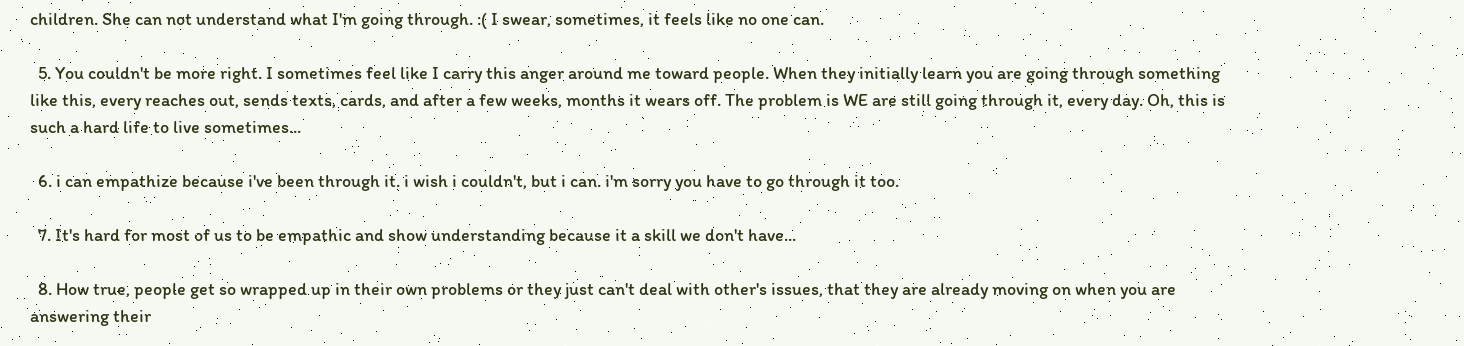children. She can not understand what I'm going through. :( I swear, sometimes, it feels like no one can.

  5. You couldn't be more right. I sometimes feel like I carry this anger around me toward people. When they initially learn you are going through something like this, every reaches out, sends texts, cards, and after a few weeks, months it wears off. The problem is WE are still going through it, every day. Oh, this is such a hard life to live sometimes...

  6. i can empathize because i've been through it. i wish i couldn't, but i can. i'm sorry you have to go through it too.

  7. It's hard for most of us to be empathic and show understanding because it a skill we don't have...

  8. How true, people get so wrapped up in their own problems or they just can't deal with other's issues, that they are already moving on when you are answering their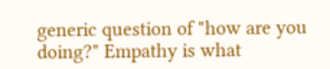generic question of "how are you doing?" Empathy is what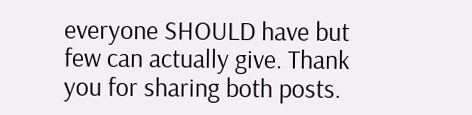everyone SHOULD have but few can actually give. Thank you for sharing both posts.